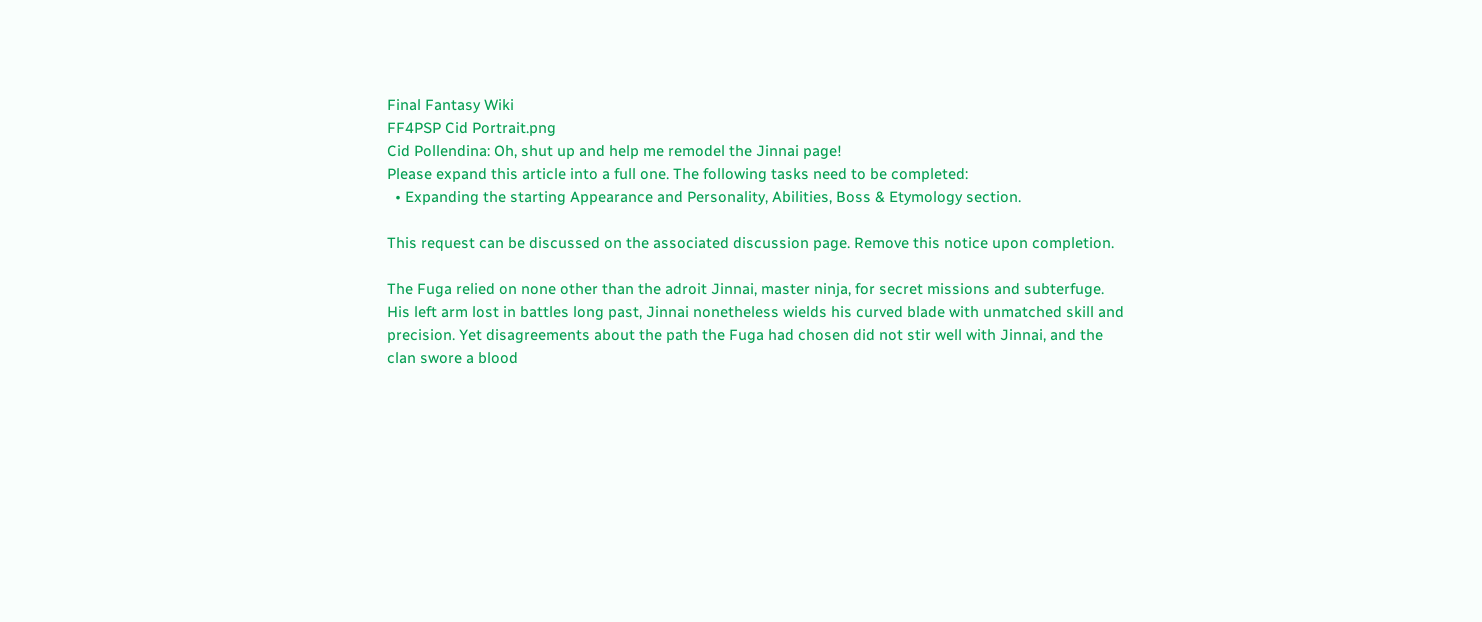Final Fantasy Wiki
FF4PSP Cid Portrait.png
Cid Pollendina: Oh, shut up and help me remodel the Jinnai page!
Please expand this article into a full one. The following tasks need to be completed:
  • Expanding the starting Appearance and Personality, Abilities, Boss & Etymology section.

This request can be discussed on the associated discussion page. Remove this notice upon completion.

The Fuga relied on none other than the adroit Jinnai, master ninja, for secret missions and subterfuge. His left arm lost in battles long past, Jinnai nonetheless wields his curved blade with unmatched skill and precision. Yet disagreements about the path the Fuga had chosen did not stir well with Jinnai, and the clan swore a blood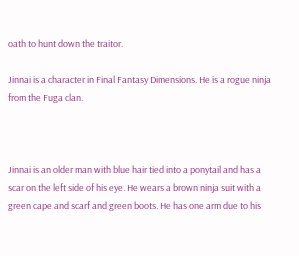oath to hunt down the traitor.

Jinnai is a character in Final Fantasy Dimensions. He is a rogue ninja from the Fuga clan.



Jinnai is an older man with blue hair tied into a ponytail and has a scar on the left side of his eye. He wears a brown ninja suit with a green cape and scarf and green boots. He has one arm due to his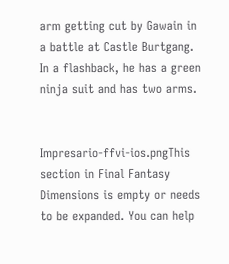arm getting cut by Gawain in a battle at Castle Burtgang. In a flashback, he has a green ninja suit and has two arms.


Impresario-ffvi-ios.pngThis section in Final Fantasy Dimensions is empty or needs to be expanded. You can help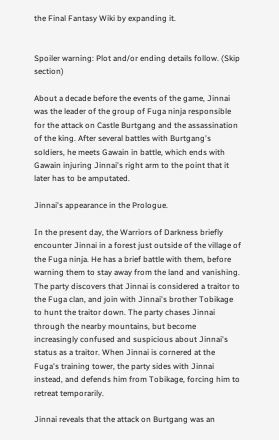the Final Fantasy Wiki by expanding it.


Spoiler warning: Plot and/or ending details follow. (Skip section)

About a decade before the events of the game, Jinnai was the leader of the group of Fuga ninja responsible for the attack on Castle Burtgang and the assassination of the king. After several battles with Burtgang's soldiers, he meets Gawain in battle, which ends with Gawain injuring Jinnai's right arm to the point that it later has to be amputated.

Jinnai's appearance in the Prologue.

In the present day, the Warriors of Darkness briefly encounter Jinnai in a forest just outside of the village of the Fuga ninja. He has a brief battle with them, before warning them to stay away from the land and vanishing. The party discovers that Jinnai is considered a traitor to the Fuga clan, and join with Jinnai's brother Tobikage to hunt the traitor down. The party chases Jinnai through the nearby mountains, but become increasingly confused and suspicious about Jinnai's status as a traitor. When Jinnai is cornered at the Fuga's training tower, the party sides with Jinnai instead, and defends him from Tobikage, forcing him to retreat temporarily.

Jinnai reveals that the attack on Burtgang was an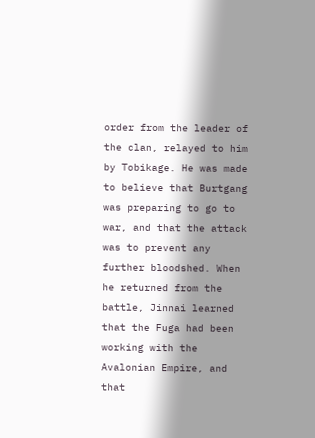order from the leader of the clan, relayed to him by Tobikage. He was made to believe that Burtgang was preparing to go to war, and that the attack was to prevent any further bloodshed. When he returned from the battle, Jinnai learned that the Fuga had been working with the Avalonian Empire, and that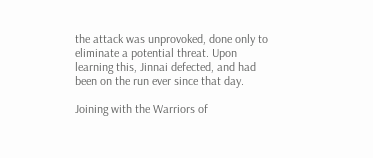the attack was unprovoked, done only to eliminate a potential threat. Upon learning this, Jinnai defected, and had been on the run ever since that day.

Joining with the Warriors of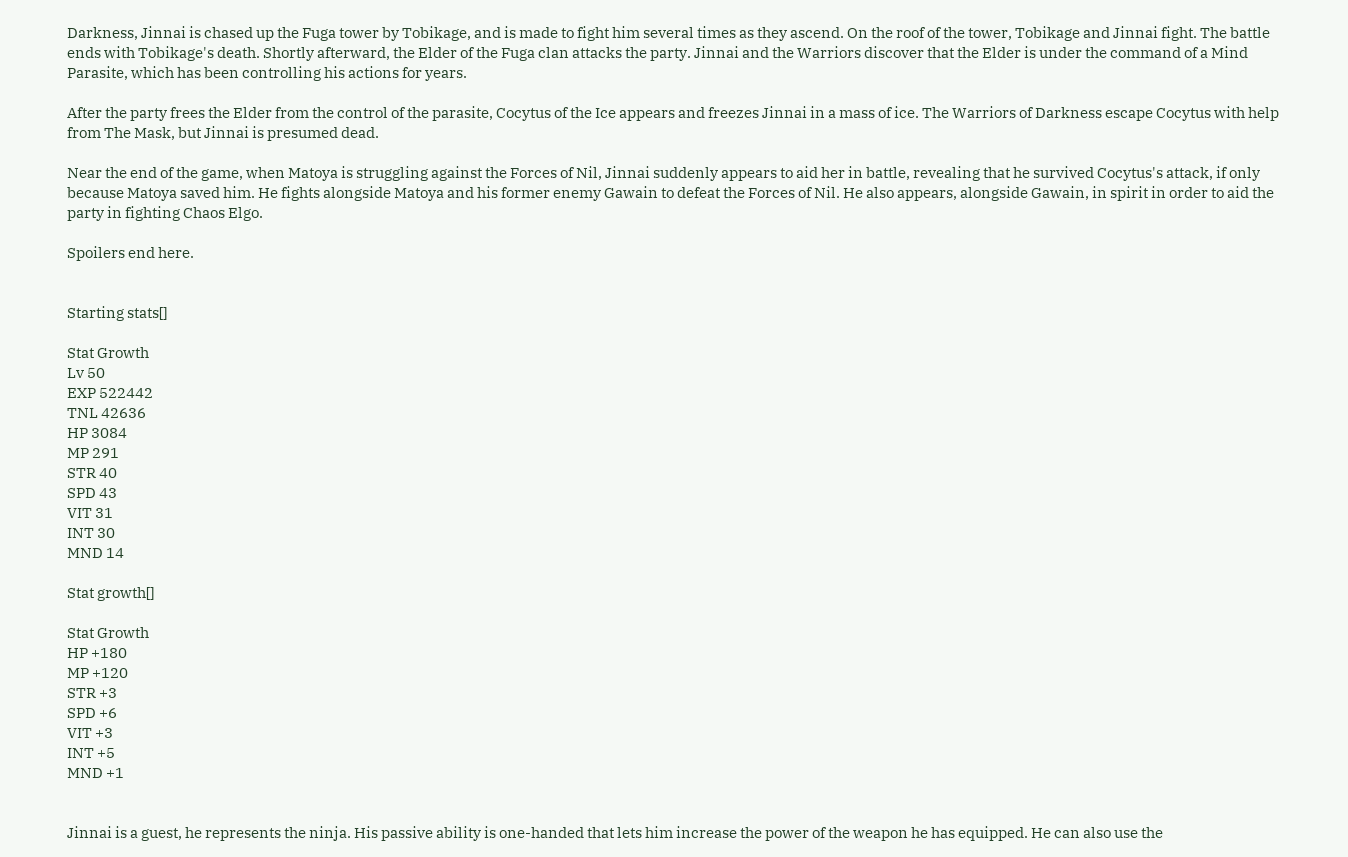Darkness, Jinnai is chased up the Fuga tower by Tobikage, and is made to fight him several times as they ascend. On the roof of the tower, Tobikage and Jinnai fight. The battle ends with Tobikage's death. Shortly afterward, the Elder of the Fuga clan attacks the party. Jinnai and the Warriors discover that the Elder is under the command of a Mind Parasite, which has been controlling his actions for years.

After the party frees the Elder from the control of the parasite, Cocytus of the Ice appears and freezes Jinnai in a mass of ice. The Warriors of Darkness escape Cocytus with help from The Mask, but Jinnai is presumed dead.

Near the end of the game, when Matoya is struggling against the Forces of Nil, Jinnai suddenly appears to aid her in battle, revealing that he survived Cocytus's attack, if only because Matoya saved him. He fights alongside Matoya and his former enemy Gawain to defeat the Forces of Nil. He also appears, alongside Gawain, in spirit in order to aid the party in fighting Chaos Elgo.

Spoilers end here.


Starting stats[]

Stat Growth
Lv 50
EXP 522442
TNL 42636
HP 3084
MP 291
STR 40
SPD 43
VIT 31
INT 30
MND 14

Stat growth[]

Stat Growth
HP +180
MP +120
STR +3
SPD +6
VIT +3
INT +5
MND +1


Jinnai is a guest, he represents the ninja. His passive ability is one-handed that lets him increase the power of the weapon he has equipped. He can also use the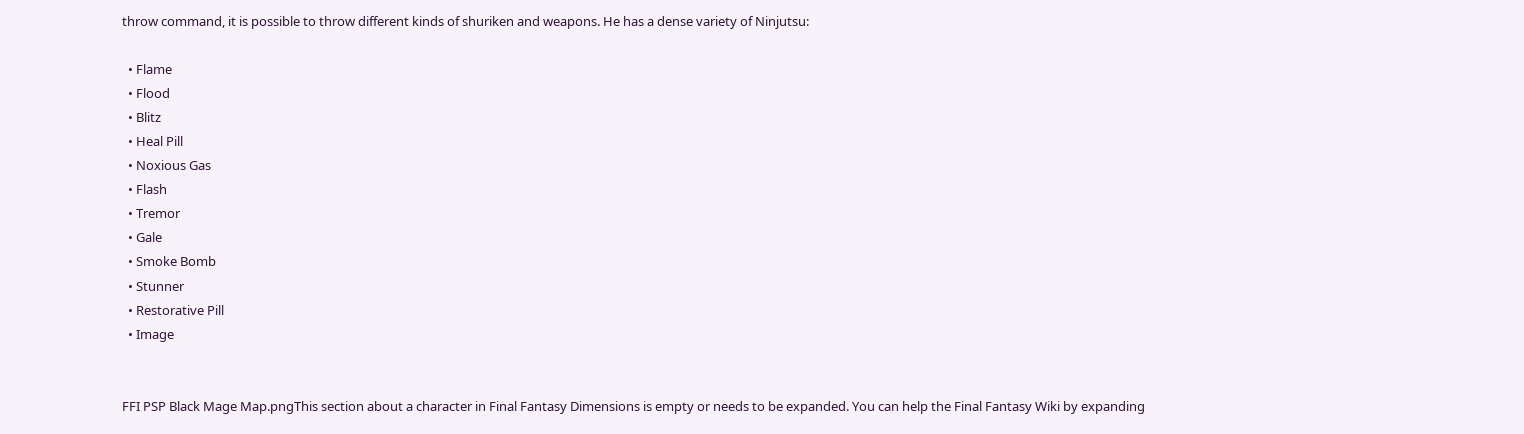throw command, it is possible to throw different kinds of shuriken and weapons. He has a dense variety of Ninjutsu:

  • Flame
  • Flood
  • Blitz
  • Heal Pill
  • Noxious Gas
  • Flash
  • Tremor
  • Gale
  • Smoke Bomb
  • Stunner
  • Restorative Pill
  • Image


FFI PSP Black Mage Map.pngThis section about a character in Final Fantasy Dimensions is empty or needs to be expanded. You can help the Final Fantasy Wiki by expanding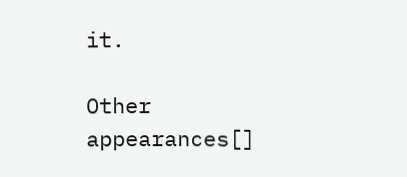it.

Other appearances[]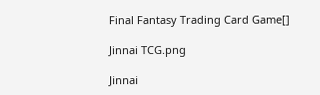Final Fantasy Trading Card Game[]

Jinnai TCG.png

Jinnai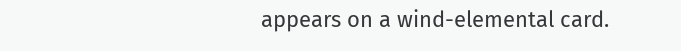appears on a wind-elemental card.